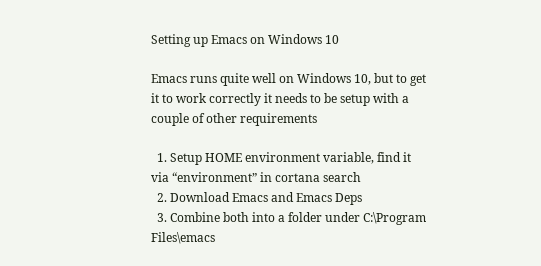Setting up Emacs on Windows 10

Emacs runs quite well on Windows 10, but to get it to work correctly it needs to be setup with a couple of other requirements

  1. Setup HOME environment variable, find it via “environment” in cortana search
  2. Download Emacs and Emacs Deps
  3. Combine both into a folder under C:\Program Files\emacs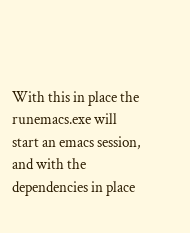With this in place the runemacs.exe will start an emacs session, and with the dependencies in place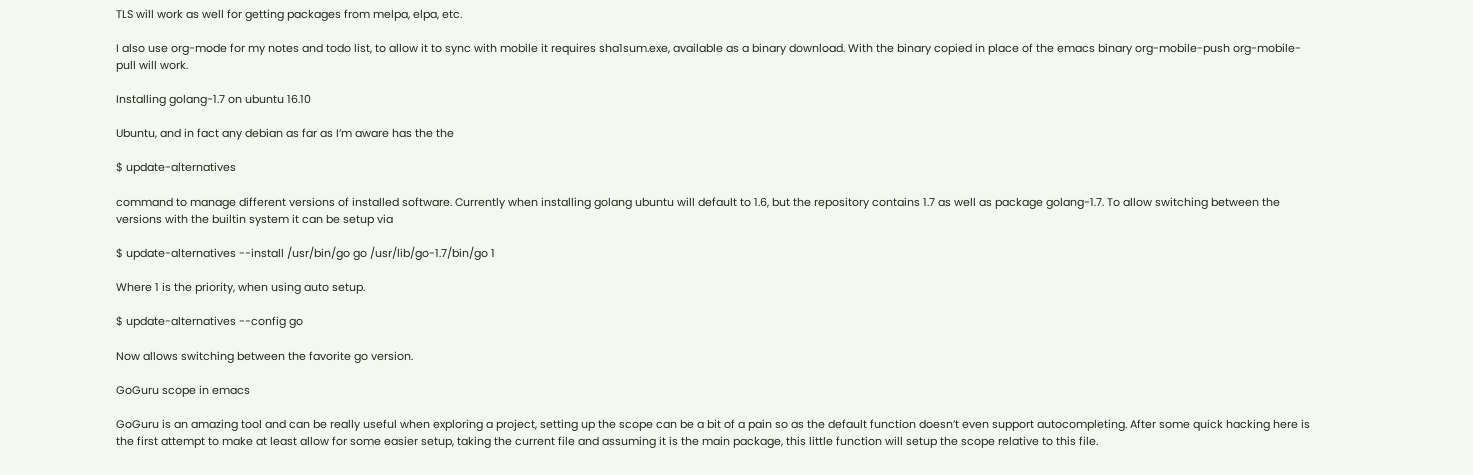TLS will work as well for getting packages from melpa, elpa, etc.

I also use org-mode for my notes and todo list, to allow it to sync with mobile it requires sha1sum.exe, available as a binary download. With the binary copied in place of the emacs binary org-mobile-push org-mobile-pull will work.

Installing golang-1.7 on ubuntu 16.10

Ubuntu, and in fact any debian as far as I’m aware has the the

$ update-alternatives

command to manage different versions of installed software. Currently when installing golang ubuntu will default to 1.6, but the repository contains 1.7 as well as package golang-1.7. To allow switching between the versions with the builtin system it can be setup via

$ update-alternatives --install /usr/bin/go go /usr/lib/go-1.7/bin/go 1

Where 1 is the priority, when using auto setup.

$ update-alternatives --config go

Now allows switching between the favorite go version.

GoGuru scope in emacs

GoGuru is an amazing tool and can be really useful when exploring a project, setting up the scope can be a bit of a pain so as the default function doesn’t even support autocompleting. After some quick hacking here is the first attempt to make at least allow for some easier setup, taking the current file and assuming it is the main package, this little function will setup the scope relative to this file.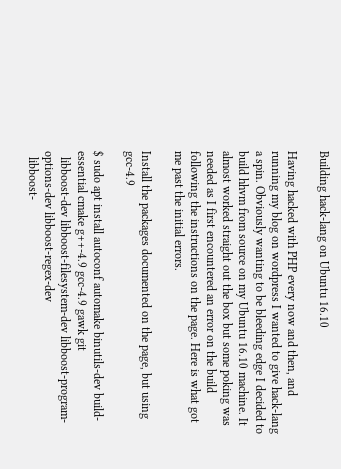Building hack-lang on Ubuntu 16.10

Having hacked with PHP every now and then, and running my blog on wordpress I wanted to give hack-lang a spin. Obviously wanting to be bleeding edge I decided to build hhvm from source on my Ubuntu 16.10 machine. It almost worked straight out the box but some poking was needed as I first encountered an error on the build following the instructions on the page. Here is what got me past the initial errors.

Install the packages documented on the page, but using gcc-4.9

$ sudo apt install autoconf automake binutils-dev build-essential cmake g++-4.9 gcc-4.9 gawk git
  libboost-dev libboost-filesystem-dev libboost-program-options-dev libboost-regex-dev
  libboost-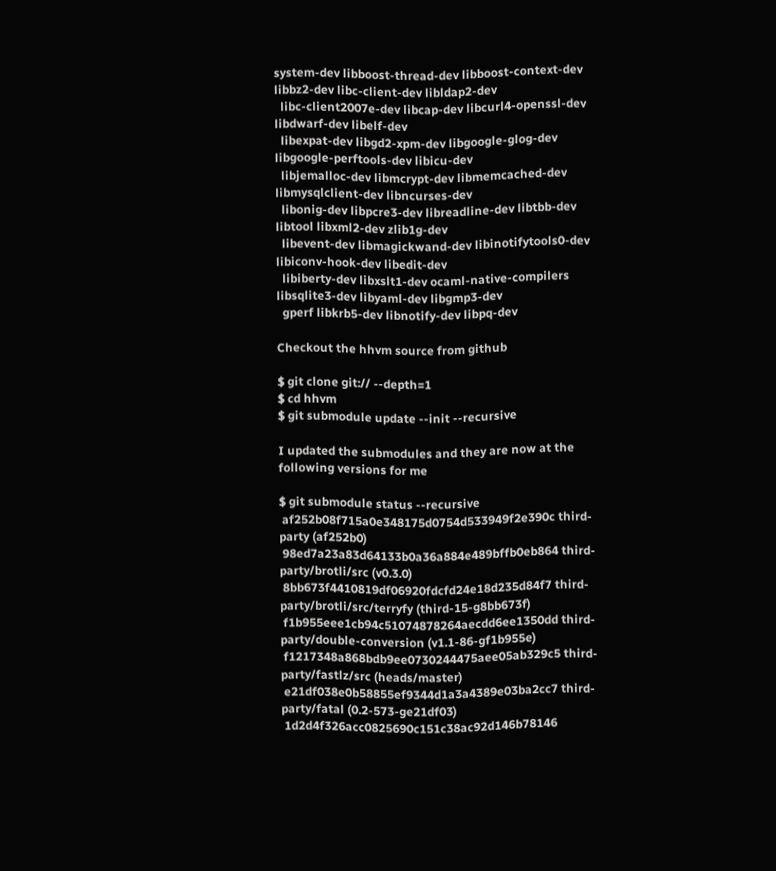system-dev libboost-thread-dev libboost-context-dev libbz2-dev libc-client-dev libldap2-dev
  libc-client2007e-dev libcap-dev libcurl4-openssl-dev libdwarf-dev libelf-dev
  libexpat-dev libgd2-xpm-dev libgoogle-glog-dev libgoogle-perftools-dev libicu-dev
  libjemalloc-dev libmcrypt-dev libmemcached-dev libmysqlclient-dev libncurses-dev
  libonig-dev libpcre3-dev libreadline-dev libtbb-dev libtool libxml2-dev zlib1g-dev
  libevent-dev libmagickwand-dev libinotifytools0-dev libiconv-hook-dev libedit-dev
  libiberty-dev libxslt1-dev ocaml-native-compilers libsqlite3-dev libyaml-dev libgmp3-dev
  gperf libkrb5-dev libnotify-dev libpq-dev

Checkout the hhvm source from github

$ git clone git:// --depth=1
$ cd hhvm
$ git submodule update --init --recursive

I updated the submodules and they are now at the following versions for me

$ git submodule status --recursive
 af252b08f715a0e348175d0754d533949f2e390c third-party (af252b0)
 98ed7a23a83d64133b0a36a884e489bffb0eb864 third-party/brotli/src (v0.3.0)
 8bb673f4410819df06920fdcfd24e18d235d84f7 third-party/brotli/src/terryfy (third-15-g8bb673f)
 f1b955eee1cb94c51074878264aecdd6ee1350dd third-party/double-conversion (v1.1-86-gf1b955e)
 f1217348a868bdb9ee0730244475aee05ab329c5 third-party/fastlz/src (heads/master)
 e21df038e0b58855ef9344d1a3a4389e03ba2cc7 third-party/fatal (0.2-573-ge21df03)
 1d2d4f326acc0825690c151c38ac92d146b78146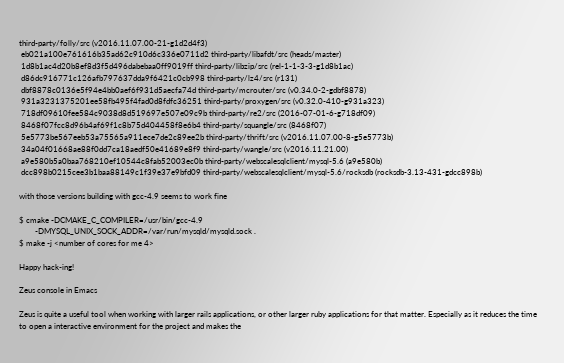third-party/folly/src (v2016.11.07.00-21-g1d2d4f3)
 eb021a100e761616b35ad62c910d6c336e0711d2 third-party/libafdt/src (heads/master)
 1d8b1ac4d20b8ef8d3f5d496dabebaa0ff9019ff third-party/libzip/src (rel-1-1-3-3-g1d8b1ac)
 d86dc916771c126afb797637dda9f6421c0cb998 third-party/lz4/src (r131)
 dbf8878c0136e5f94e4bb0aef6f931d5aecfa74d third-party/mcrouter/src (v0.34.0-2-gdbf8878)
 931a3231375201ee58fb495f4fad0d8fdfc36251 third-party/proxygen/src (v0.32.0-410-g931a323)
 718df09610fee584c9038d8d519697e507e09c9b third-party/re2/src (2016-07-01-6-g718df09)
 8468f07fcc8d96b4af69f1c8b75d404458f8e6b4 third-party/squangle/src (8468f07)
 5e5773be567eeb53a75565a911ece7de2c89ee2b third-party/thrift/src (v2016.11.07.00-8-g5e5773b)
 34a04f01668ae88f0dd7ca18aedf50e41689e8f9 third-party/wangle/src (v2016.11.21.00)
 a9e580b5a0baa768210ef10544c8fab52003ec0b third-party/webscalesqlclient/mysql-5.6 (a9e580b)
 dcc898b0215cee3b1baa88149c1f39e37e9bfd09 third-party/webscalesqlclient/mysql-5.6/rocksdb (rocksdb-3.13-431-gdcc898b)

with those versions building with gcc-4.9 seems to work fine

$ cmake -DCMAKE_C_COMPILER=/usr/bin/gcc-4.9
        -DMYSQL_UNIX_SOCK_ADDR=/var/run/mysqld/mysqld.sock .
$ make -j <number of cores for me 4>

Happy hack-ing!

Zeus console in Emacs

Zeus is quite a useful tool when working with larger rails applications, or other larger ruby applications for that matter. Especially as it reduces the time to open a interactive environment for the project and makes the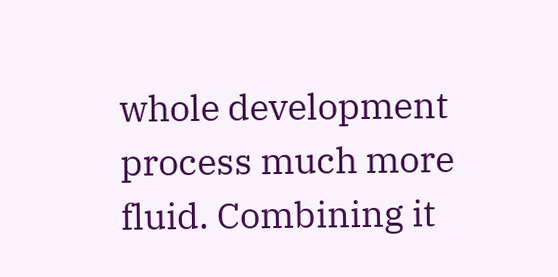whole development process much more fluid. Combining it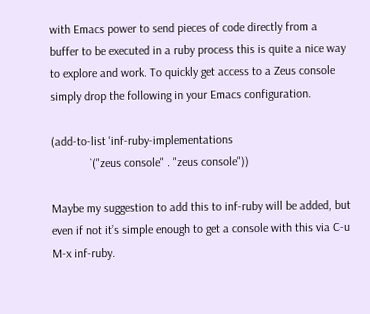with Emacs power to send pieces of code directly from a buffer to be executed in a ruby process this is quite a nice way to explore and work. To quickly get access to a Zeus console simply drop the following in your Emacs configuration.

(add-to-list 'inf-ruby-implementations
             `("zeus console" . "zeus console"))

Maybe my suggestion to add this to inf-ruby will be added, but even if not it’s simple enough to get a console with this via C-u M-x inf-ruby.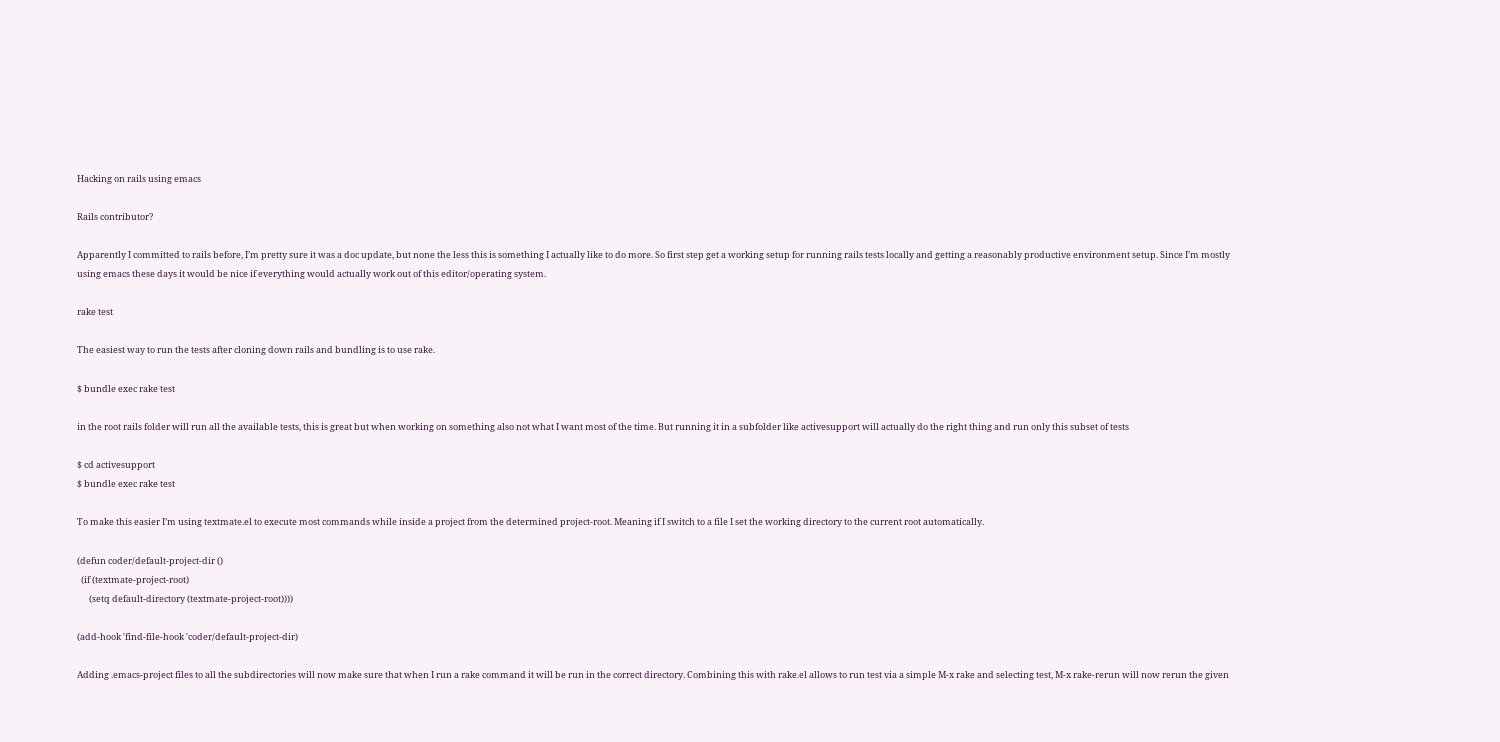Hacking on rails using emacs

Rails contributor?

Apparently I committed to rails before, I’m pretty sure it was a doc update, but none the less this is something I actually like to do more. So first step get a working setup for running rails tests locally and getting a reasonably productive environment setup. Since I’m mostly using emacs these days it would be nice if everything would actually work out of this editor/operating system.

rake test

The easiest way to run the tests after cloning down rails and bundling is to use rake.

$ bundle exec rake test

in the root rails folder will run all the available tests, this is great but when working on something also not what I want most of the time. But running it in a subfolder like activesupport will actually do the right thing and run only this subset of tests

$ cd activesupport
$ bundle exec rake test

To make this easier I’m using textmate.el to execute most commands while inside a project from the determined project-root. Meaning if I switch to a file I set the working directory to the current root automatically.

(defun coder/default-project-dir ()
  (if (textmate-project-root)
      (setq default-directory (textmate-project-root))))

(add-hook 'find-file-hook 'coder/default-project-dir)

Adding .emacs-project files to all the subdirectories will now make sure that when I run a rake command it will be run in the correct directory. Combining this with rake.el allows to run test via a simple M-x rake and selecting test, M-x rake-rerun will now rerun the given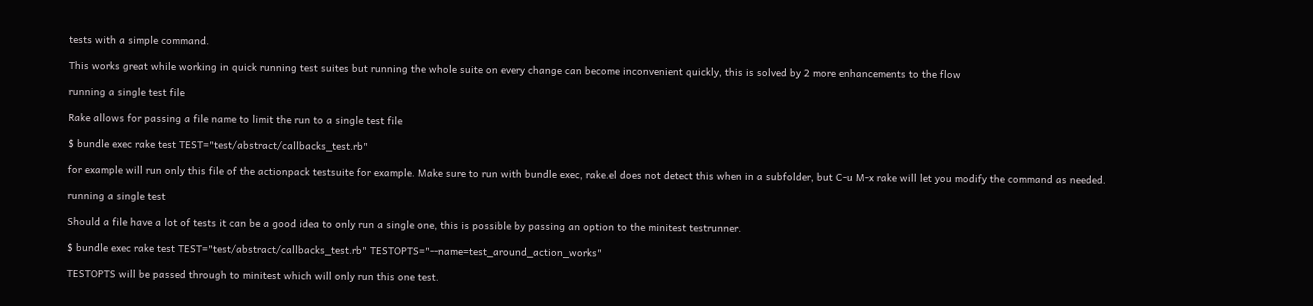tests with a simple command.

This works great while working in quick running test suites but running the whole suite on every change can become inconvenient quickly, this is solved by 2 more enhancements to the flow

running a single test file

Rake allows for passing a file name to limit the run to a single test file

$ bundle exec rake test TEST="test/abstract/callbacks_test.rb"

for example will run only this file of the actionpack testsuite for example. Make sure to run with bundle exec, rake.el does not detect this when in a subfolder, but C-u M-x rake will let you modify the command as needed.

running a single test

Should a file have a lot of tests it can be a good idea to only run a single one, this is possible by passing an option to the minitest testrunner.

$ bundle exec rake test TEST="test/abstract/callbacks_test.rb" TESTOPTS="--name=test_around_action_works"

TESTOPTS will be passed through to minitest which will only run this one test.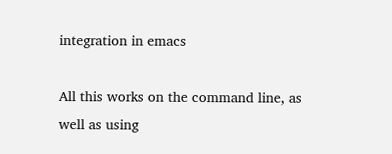integration in emacs

All this works on the command line, as well as using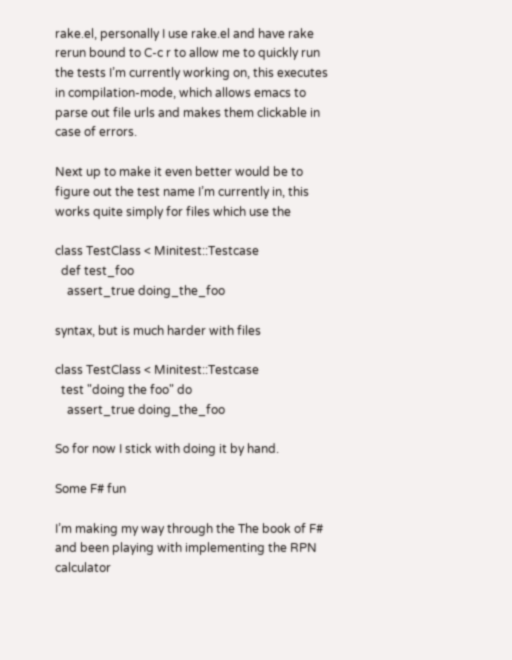rake.el, personally I use rake.el and have rake rerun bound to C-c r to allow me to quickly run the tests I’m currently working on, this executes in compilation-mode, which allows emacs to parse out file urls and makes them clickable in case of errors.

Next up to make it even better would be to figure out the test name I’m currently in, this works quite simply for files which use the

class TestClass < Minitest::Testcase
  def test_foo
    assert_true doing_the_foo

syntax, but is much harder with files

class TestClass < Minitest::Testcase
  test "doing the foo" do
    assert_true doing_the_foo

So for now I stick with doing it by hand.

Some F# fun

I’m making my way through the The book of F# and been playing with implementing the RPN calculator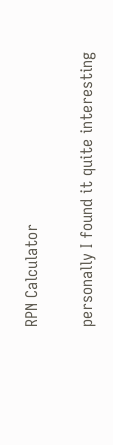RPN Calculator

personally I found it quite interesting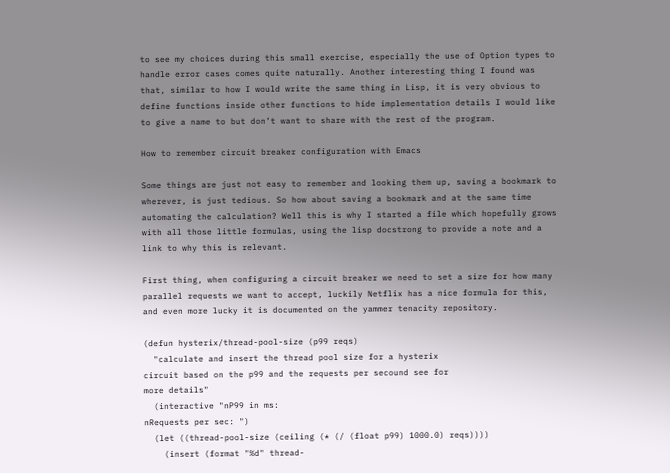to see my choices during this small exercise, especially the use of Option types to handle error cases comes quite naturally. Another interesting thing I found was that, similar to how I would write the same thing in Lisp, it is very obvious to define functions inside other functions to hide implementation details I would like to give a name to but don’t want to share with the rest of the program.

How to remember circuit breaker configuration with Emacs

Some things are just not easy to remember and looking them up, saving a bookmark to wherever, is just tedious. So how about saving a bookmark and at the same time automating the calculation? Well this is why I started a file which hopefully grows with all those little formulas, using the lisp docstrong to provide a note and a link to why this is relevant.

First thing, when configuring a circuit breaker we need to set a size for how many parallel requests we want to accept, luckily Netflix has a nice formula for this, and even more lucky it is documented on the yammer tenacity repository.

(defun hysterix/thread-pool-size (p99 reqs)
  "calculate and insert the thread pool size for a hysterix
circuit based on the p99 and the requests per secound see for
more details"
  (interactive "nP99 in ms:
nRequests per sec: ")
  (let ((thread-pool-size (ceiling (* (/ (float p99) 1000.0) reqs))))
    (insert (format "%d" thread-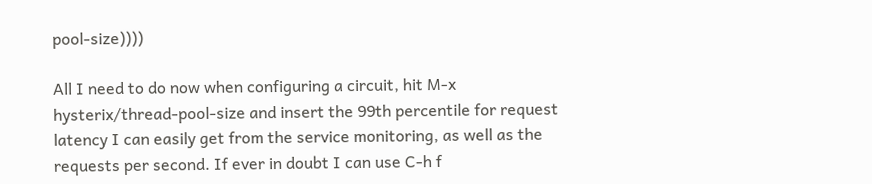pool-size))))

All I need to do now when configuring a circuit, hit M-x hysterix/thread-pool-size and insert the 99th percentile for request latency I can easily get from the service monitoring, as well as the requests per second. If ever in doubt I can use C-h f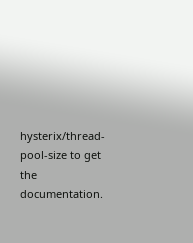hysterix/thread-pool-size to get the documentation.